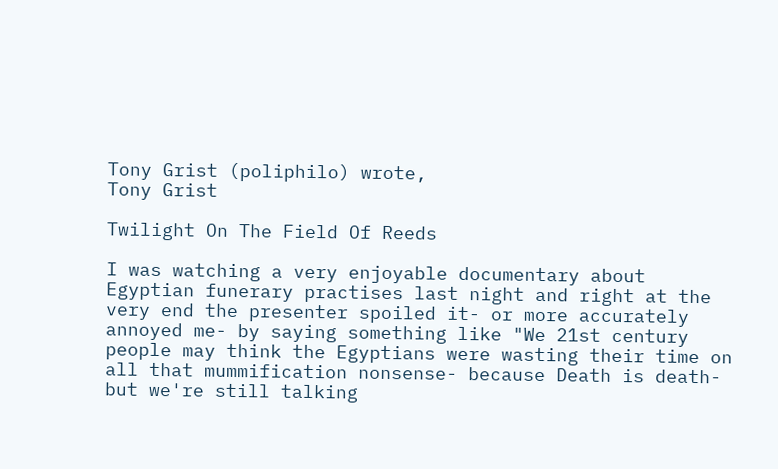Tony Grist (poliphilo) wrote,
Tony Grist

Twilight On The Field Of Reeds

I was watching a very enjoyable documentary about Egyptian funerary practises last night and right at the very end the presenter spoiled it- or more accurately annoyed me- by saying something like "We 21st century people may think the Egyptians were wasting their time on all that mummification nonsense- because Death is death- but we're still talking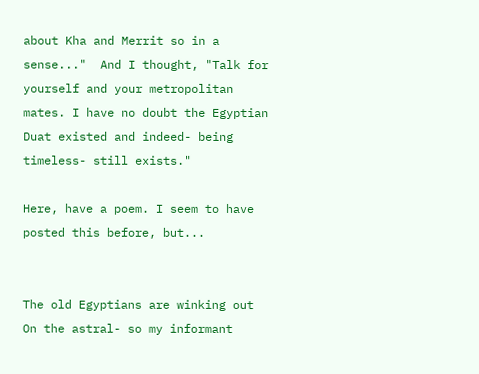about Kha and Merrit so in a sense..."  And I thought, "Talk for yourself and your metropolitan mates. I have no doubt the Egyptian Duat existed and indeed- being timeless- still exists."

Here, have a poem. I seem to have posted this before, but...


The old Egyptians are winking out
On the astral- so my informant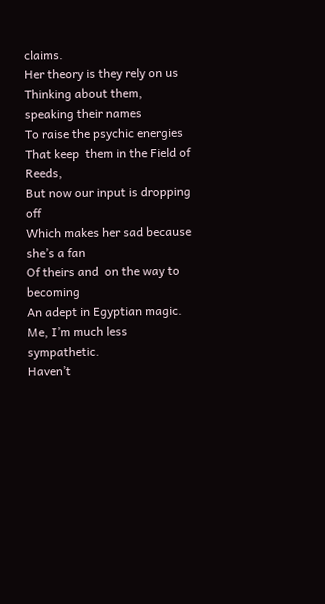claims.
Her theory is they rely on us
Thinking about them, speaking their names
To raise the psychic energies
That keep  them in the Field of Reeds,
But now our input is dropping off
Which makes her sad because she’s a fan
Of theirs and  on the way to becoming
An adept in Egyptian magic.
Me, I’m much less sympathetic.
Haven’t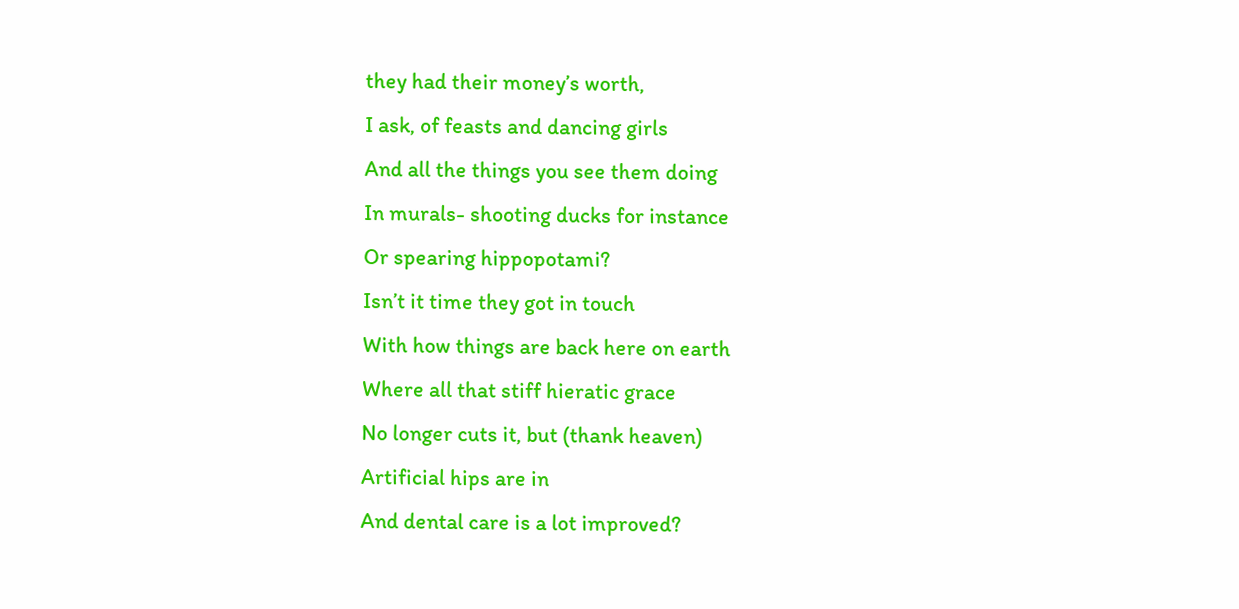they had their money’s worth,
I ask, of feasts and dancing girls
And all the things you see them doing
In murals- shooting ducks for instance
Or spearing hippopotami?
Isn’t it time they got in touch
With how things are back here on earth
Where all that stiff hieratic grace
No longer cuts it, but (thank heaven)
Artificial hips are in
And dental care is a lot improved?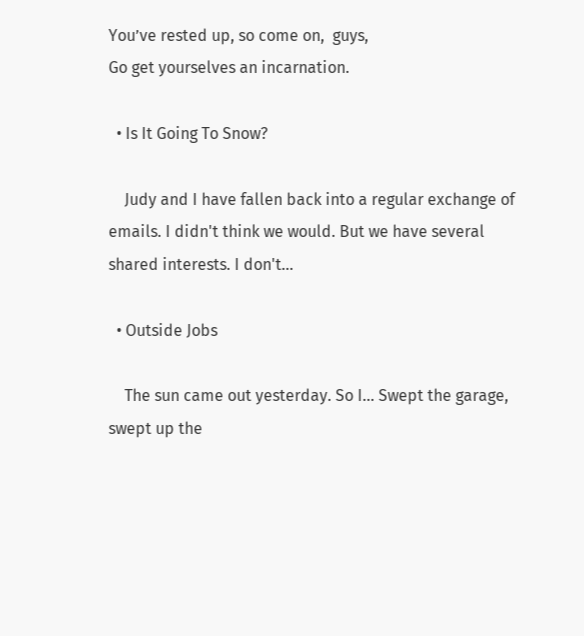You’ve rested up, so come on,  guys,
Go get yourselves an incarnation.

  • Is It Going To Snow?

    Judy and I have fallen back into a regular exchange of emails. I didn't think we would. But we have several shared interests. I don't…

  • Outside Jobs

    The sun came out yesterday. So I... Swept the garage, swept up the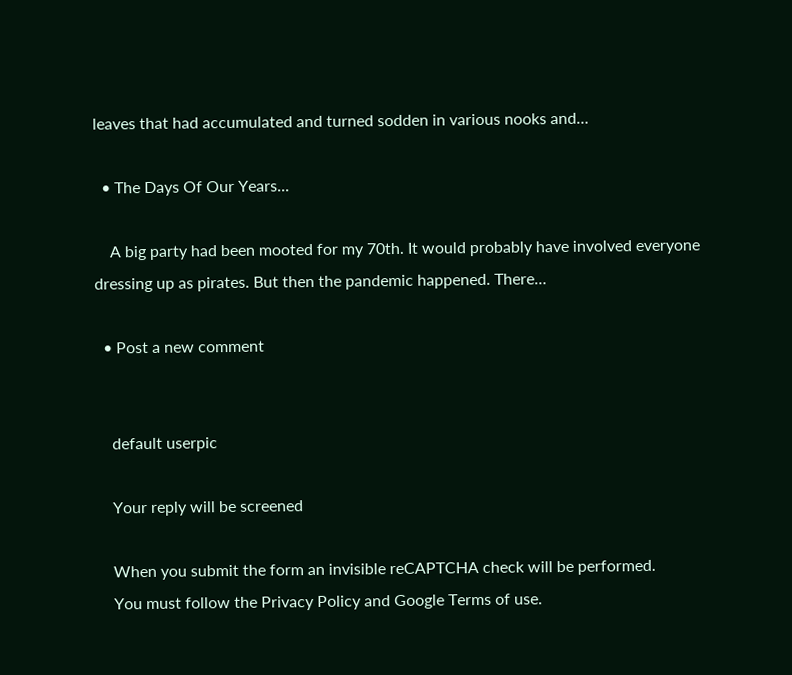leaves that had accumulated and turned sodden in various nooks and…

  • The Days Of Our Years...

    A big party had been mooted for my 70th. It would probably have involved everyone dressing up as pirates. But then the pandemic happened. There…

  • Post a new comment


    default userpic

    Your reply will be screened

    When you submit the form an invisible reCAPTCHA check will be performed.
    You must follow the Privacy Policy and Google Terms of use.